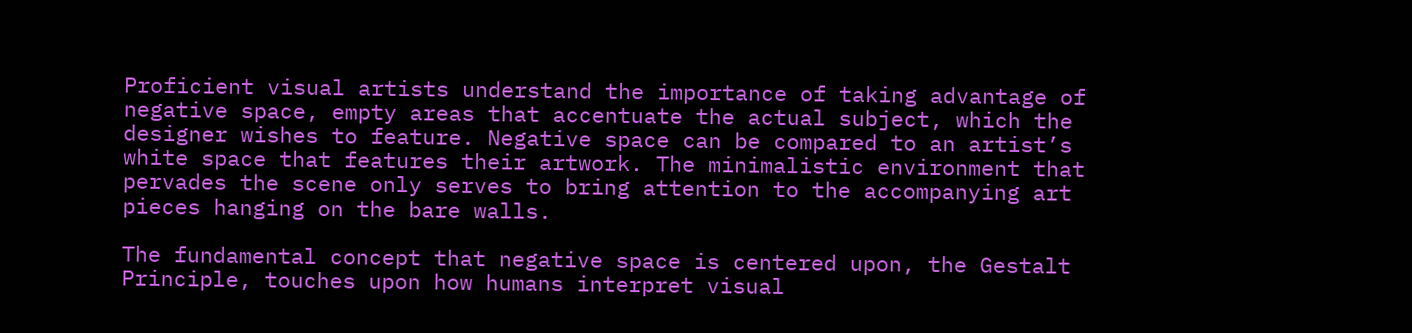Proficient visual artists understand the importance of taking advantage of negative space, empty areas that accentuate the actual subject, which the designer wishes to feature. Negative space can be compared to an artist’s white space that features their artwork. The minimalistic environment that pervades the scene only serves to bring attention to the accompanying art pieces hanging on the bare walls.

The fundamental concept that negative space is centered upon, the Gestalt Principle, touches upon how humans interpret visual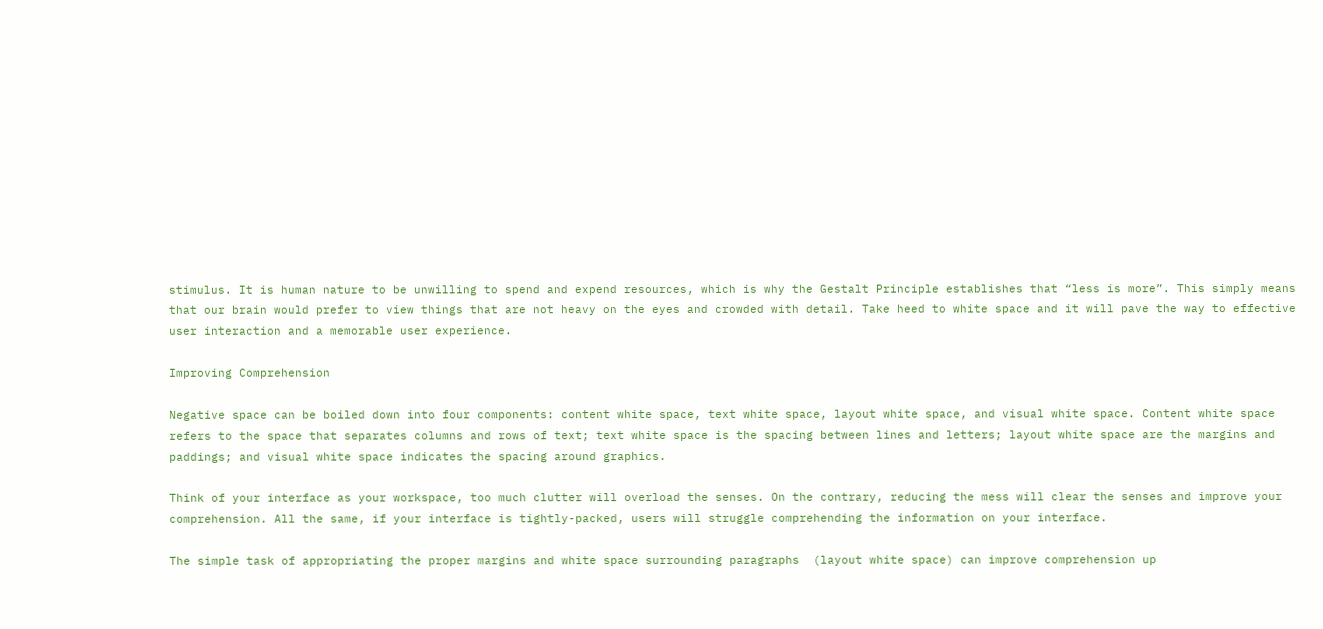stimulus. It is human nature to be unwilling to spend and expend resources, which is why the Gestalt Principle establishes that “less is more”. This simply means that our brain would prefer to view things that are not heavy on the eyes and crowded with detail. Take heed to white space and it will pave the way to effective user interaction and a memorable user experience.

Improving Comprehension

Negative space can be boiled down into four components: content white space, text white space, layout white space, and visual white space. Content white space refers to the space that separates columns and rows of text; text white space is the spacing between lines and letters; layout white space are the margins and paddings; and visual white space indicates the spacing around graphics.

Think of your interface as your workspace, too much clutter will overload the senses. On the contrary, reducing the mess will clear the senses and improve your comprehension. All the same, if your interface is tightly-packed, users will struggle comprehending the information on your interface.

The simple task of appropriating the proper margins and white space surrounding paragraphs  (layout white space) can improve comprehension up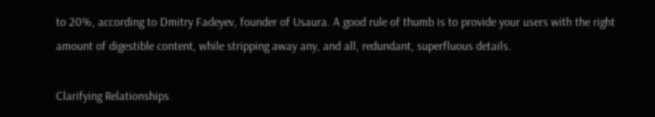to 20%, according to Dmitry Fadeyev, founder of Usaura. A good rule of thumb is to provide your users with the right amount of digestible content, while stripping away any, and all, redundant, superfluous details.

Clarifying Relationships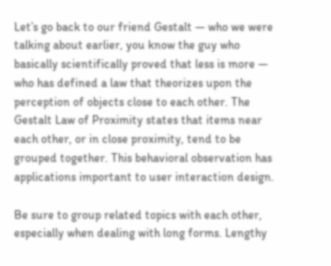Let’s go back to our friend Gestalt — who we were talking about earlier, you know the guy who basically scientifically proved that less is more — who has defined a law that theorizes upon the perception of objects close to each other. The Gestalt Law of Proximity states that items near each other, or in close proximity, tend to be grouped together. This behavioral observation has applications important to user interaction design.

Be sure to group related topics with each other, especially when dealing with long forms. Lengthy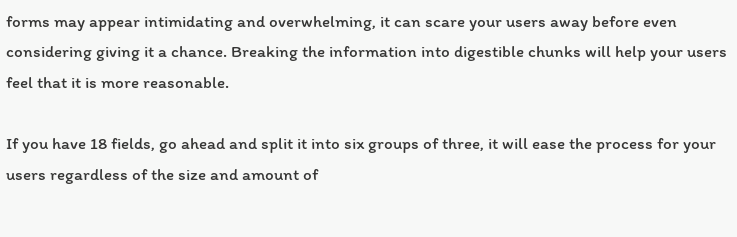forms may appear intimidating and overwhelming, it can scare your users away before even considering giving it a chance. Breaking the information into digestible chunks will help your users feel that it is more reasonable.

If you have 18 fields, go ahead and split it into six groups of three, it will ease the process for your users regardless of the size and amount of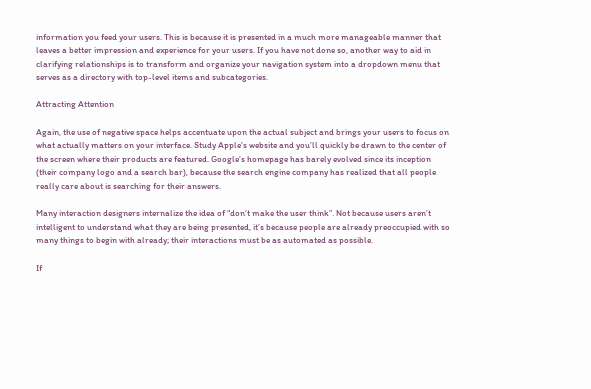information you feed your users. This is because it is presented in a much more manageable manner that leaves a better impression and experience for your users. If you have not done so, another way to aid in clarifying relationships is to transform and organize your navigation system into a dropdown menu that serves as a directory with top-level items and subcategories.

Attracting Attention

Again, the use of negative space helps accentuate upon the actual subject and brings your users to focus on what actually matters on your interface. Study Apple’s website and you’ll quickly be drawn to the center of the screen where their products are featured. Google’s homepage has barely evolved since its inception (their company logo and a search bar), because the search engine company has realized that all people really care about is searching for their answers.

Many interaction designers internalize the idea of “don’t make the user think”. Not because users aren’t intelligent to understand what they are being presented, it’s because people are already preoccupied with so many things to begin with already; their interactions must be as automated as possible.

If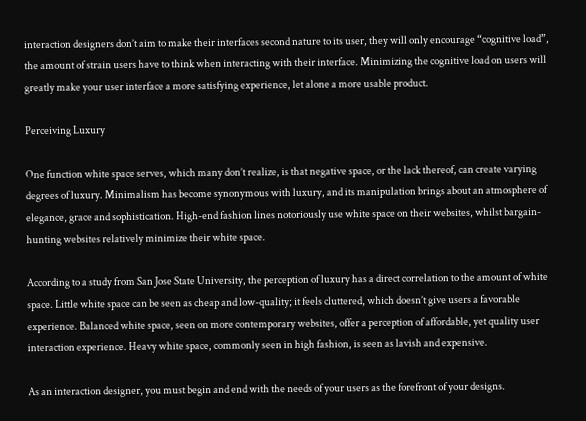interaction designers don’t aim to make their interfaces second nature to its user, they will only encourage “cognitive load”, the amount of strain users have to think when interacting with their interface. Minimizing the cognitive load on users will greatly make your user interface a more satisfying experience, let alone a more usable product.

Perceiving Luxury

One function white space serves, which many don’t realize, is that negative space, or the lack thereof, can create varying degrees of luxury. Minimalism has become synonymous with luxury, and its manipulation brings about an atmosphere of elegance, grace and sophistication. High-end fashion lines notoriously use white space on their websites, whilst bargain-hunting websites relatively minimize their white space.

According to a study from San Jose State University, the perception of luxury has a direct correlation to the amount of white space. Little white space can be seen as cheap and low-quality; it feels cluttered, which doesn’t give users a favorable experience. Balanced white space, seen on more contemporary websites, offer a perception of affordable, yet quality user interaction experience. Heavy white space, commonly seen in high fashion, is seen as lavish and expensive.

As an interaction designer, you must begin and end with the needs of your users as the forefront of your designs.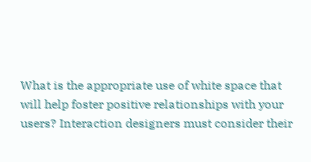What is the appropriate use of white space that will help foster positive relationships with your users? Interaction designers must consider their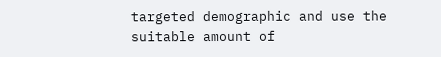targeted demographic and use the suitable amount of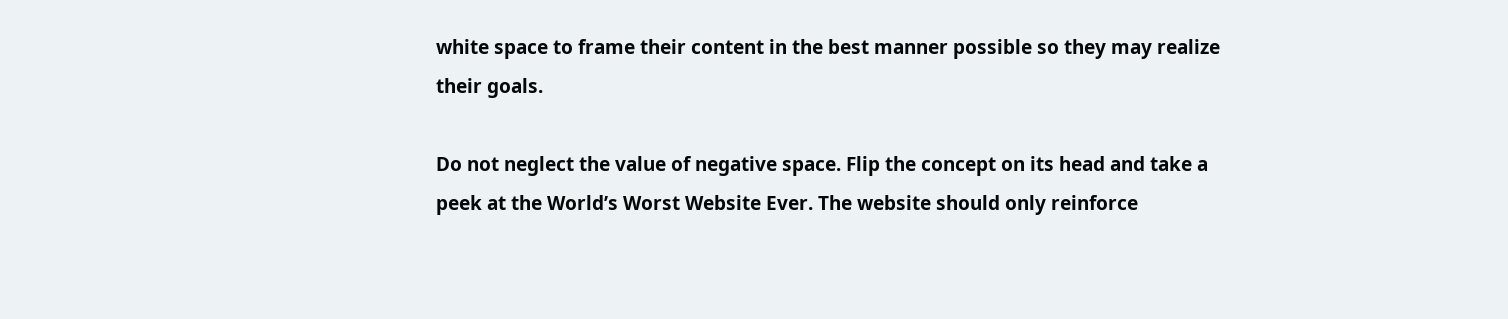white space to frame their content in the best manner possible so they may realize their goals.

Do not neglect the value of negative space. Flip the concept on its head and take a peek at the World’s Worst Website Ever. The website should only reinforce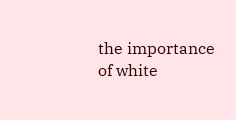the importance of white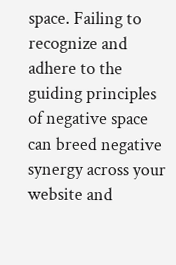space. Failing to recognize and adhere to the guiding principles of negative space can breed negative synergy across your website and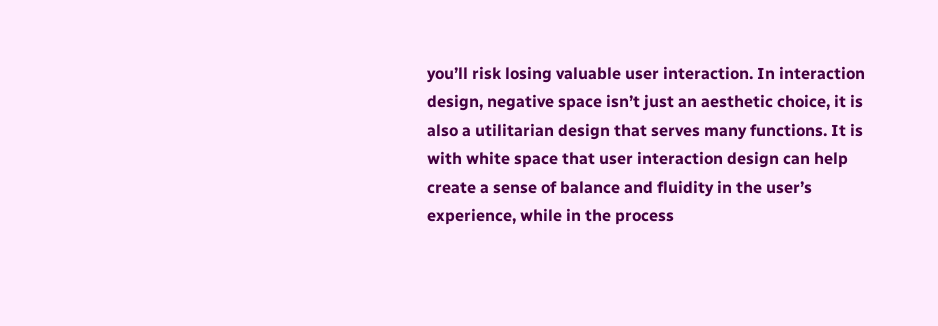you’ll risk losing valuable user interaction. In interaction design, negative space isn’t just an aesthetic choice, it is also a utilitarian design that serves many functions. It is with white space that user interaction design can help create a sense of balance and fluidity in the user’s experience, while in the process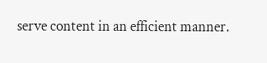serve content in an efficient manner.